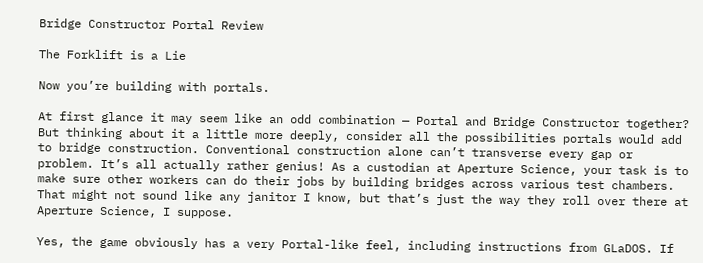Bridge Constructor Portal Review

The Forklift is a Lie

Now you’re building with portals.

At first glance it may seem like an odd combination — Portal and Bridge Constructor together? But thinking about it a little more deeply, consider all the possibilities portals would add to bridge construction. Conventional construction alone can’t transverse every gap or problem. It’s all actually rather genius! As a custodian at Aperture Science, your task is to make sure other workers can do their jobs by building bridges across various test chambers. That might not sound like any janitor I know, but that’s just the way they roll over there at Aperture Science, I suppose.

Yes, the game obviously has a very Portal-like feel, including instructions from GLaDOS. If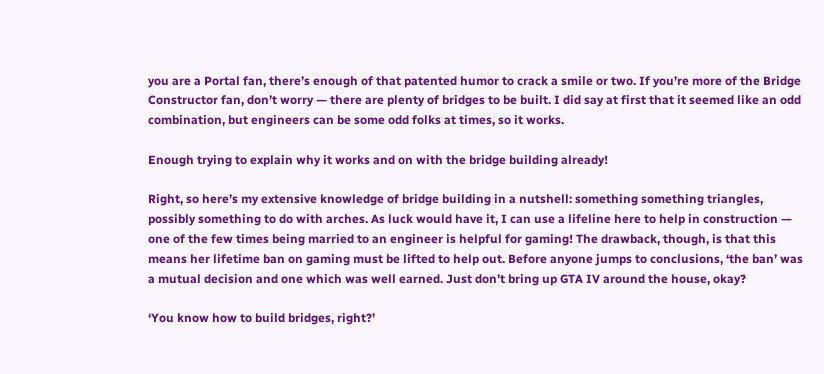you are a Portal fan, there’s enough of that patented humor to crack a smile or two. If you’re more of the Bridge Constructor fan, don’t worry — there are plenty of bridges to be built. I did say at first that it seemed like an odd combination, but engineers can be some odd folks at times, so it works.

Enough trying to explain why it works and on with the bridge building already!

Right, so here’s my extensive knowledge of bridge building in a nutshell: something something triangles, possibly something to do with arches. As luck would have it, I can use a lifeline here to help in construction — one of the few times being married to an engineer is helpful for gaming! The drawback, though, is that this means her lifetime ban on gaming must be lifted to help out. Before anyone jumps to conclusions, ‘the ban’ was a mutual decision and one which was well earned. Just don’t bring up GTA IV around the house, okay?

‘You know how to build bridges, right?’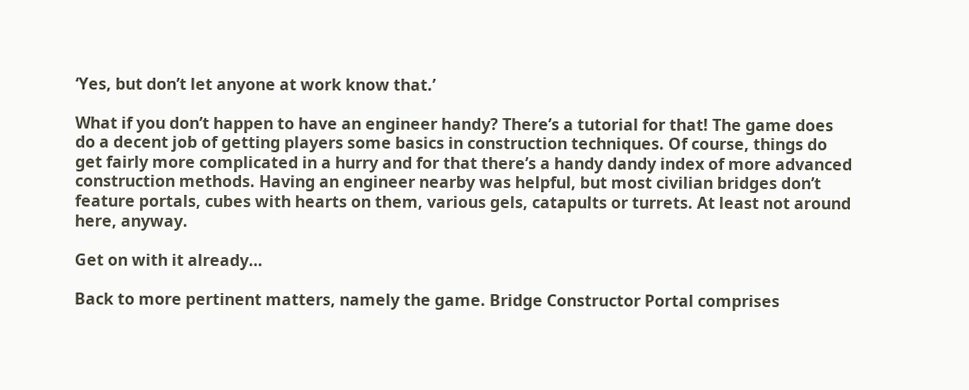‘Yes, but don’t let anyone at work know that.’

What if you don’t happen to have an engineer handy? There’s a tutorial for that! The game does do a decent job of getting players some basics in construction techniques. Of course, things do get fairly more complicated in a hurry and for that there’s a handy dandy index of more advanced construction methods. Having an engineer nearby was helpful, but most civilian bridges don’t feature portals, cubes with hearts on them, various gels, catapults or turrets. At least not around here, anyway.

Get on with it already…

Back to more pertinent matters, namely the game. Bridge Constructor Portal comprises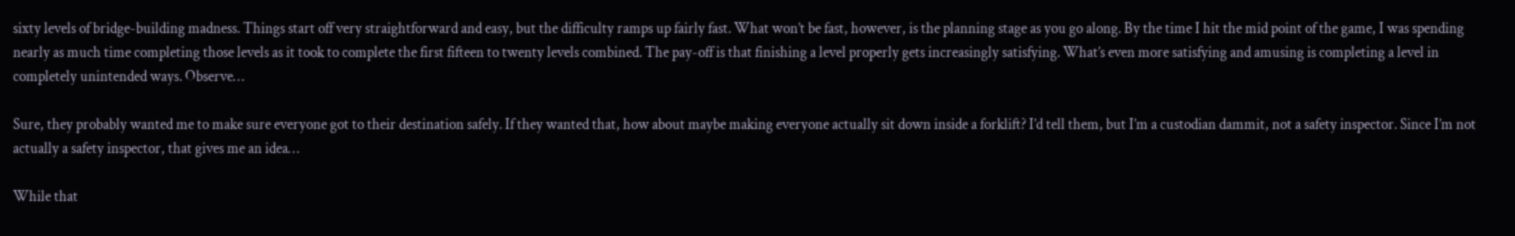sixty levels of bridge-building madness. Things start off very straightforward and easy, but the difficulty ramps up fairly fast. What won’t be fast, however, is the planning stage as you go along. By the time I hit the mid point of the game, I was spending nearly as much time completing those levels as it took to complete the first fifteen to twenty levels combined. The pay-off is that finishing a level properly gets increasingly satisfying. What’s even more satisfying and amusing is completing a level in completely unintended ways. Observe…

Sure, they probably wanted me to make sure everyone got to their destination safely. If they wanted that, how about maybe making everyone actually sit down inside a forklift? I’d tell them, but I’m a custodian dammit, not a safety inspector. Since I’m not actually a safety inspector, that gives me an idea…

While that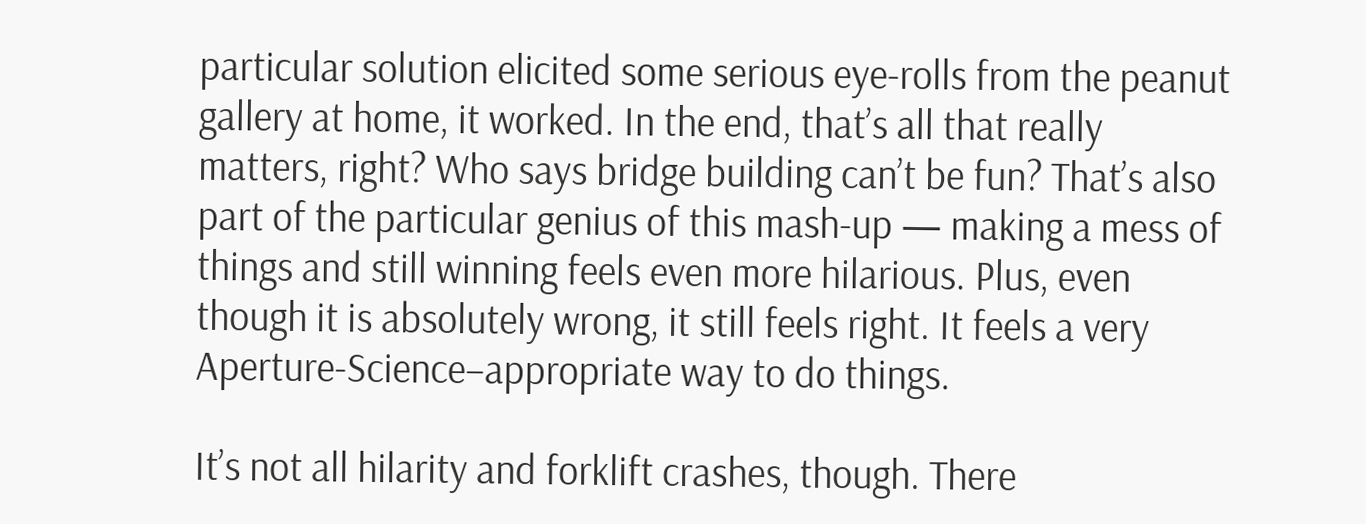particular solution elicited some serious eye-rolls from the peanut gallery at home, it worked. In the end, that’s all that really matters, right? Who says bridge building can’t be fun? That’s also part of the particular genius of this mash-up — making a mess of things and still winning feels even more hilarious. Plus, even though it is absolutely wrong, it still feels right. It feels a very Aperture-Science–appropriate way to do things.

It’s not all hilarity and forklift crashes, though. There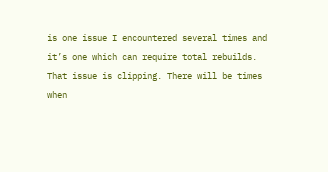is one issue I encountered several times and it’s one which can require total rebuilds. That issue is clipping. There will be times when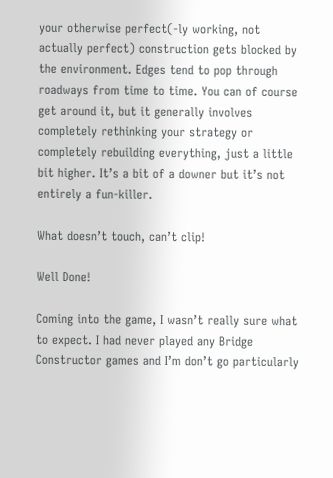your otherwise perfect(-ly working, not actually perfect) construction gets blocked by the environment. Edges tend to pop through roadways from time to time. You can of course get around it, but it generally involves completely rethinking your strategy or completely rebuilding everything, just a little bit higher. It’s a bit of a downer but it’s not entirely a fun-killer.

What doesn’t touch, can’t clip!

Well Done!

Coming into the game, I wasn’t really sure what to expect. I had never played any Bridge Constructor games and I’m don’t go particularly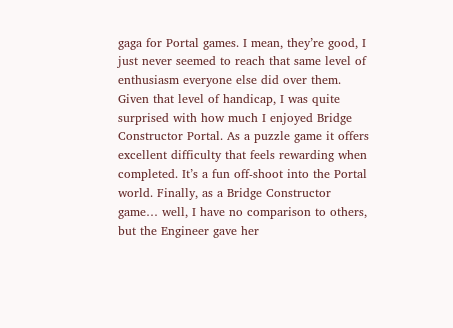gaga for Portal games. I mean, they’re good, I just never seemed to reach that same level of enthusiasm everyone else did over them. Given that level of handicap, I was quite surprised with how much I enjoyed Bridge Constructor Portal. As a puzzle game it offers excellent difficulty that feels rewarding when completed. It’s a fun off-shoot into the Portal world. Finally, as a Bridge Constructor game… well, I have no comparison to others, but the Engineer gave her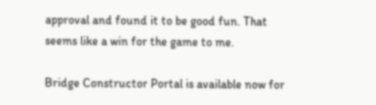approval and found it to be good fun. That seems like a win for the game to me.

Bridge Constructor Portal is available now for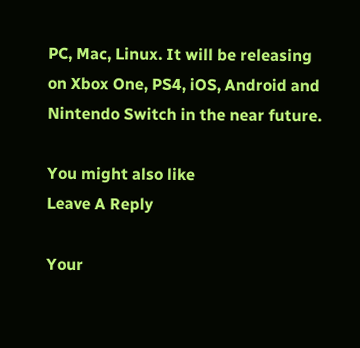PC, Mac, Linux. It will be releasing on Xbox One, PS4, iOS, Android and Nintendo Switch in the near future.

You might also like
Leave A Reply

Your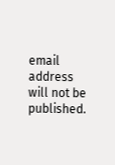email address will not be published.